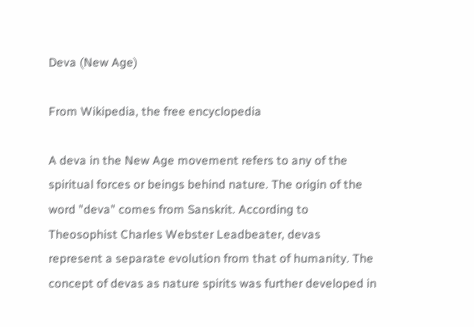Deva (New Age)

From Wikipedia, the free encyclopedia

A deva in the New Age movement refers to any of the spiritual forces or beings behind nature. The origin of the word "deva" comes from Sanskrit. According to Theosophist Charles Webster Leadbeater, devas represent a separate evolution from that of humanity. The concept of devas as nature spirits was further developed in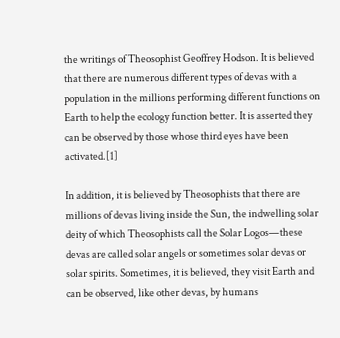the writings of Theosophist Geoffrey Hodson. It is believed that there are numerous different types of devas with a population in the millions performing different functions on Earth to help the ecology function better. It is asserted they can be observed by those whose third eyes have been activated.[1]

In addition, it is believed by Theosophists that there are millions of devas living inside the Sun, the indwelling solar deity of which Theosophists call the Solar Logos—these devas are called solar angels or sometimes solar devas or solar spirits. Sometimes, it is believed, they visit Earth and can be observed, like other devas, by humans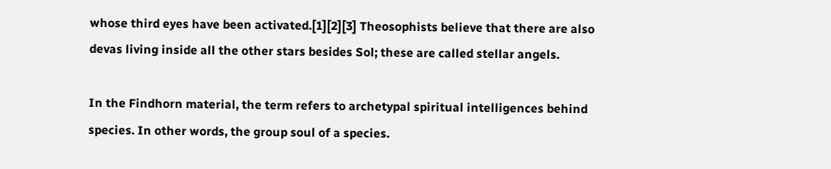whose third eyes have been activated.[1][2][3] Theosophists believe that there are also devas living inside all the other stars besides Sol; these are called stellar angels.

In the Findhorn material, the term refers to archetypal spiritual intelligences behind species. In other words, the group soul of a species.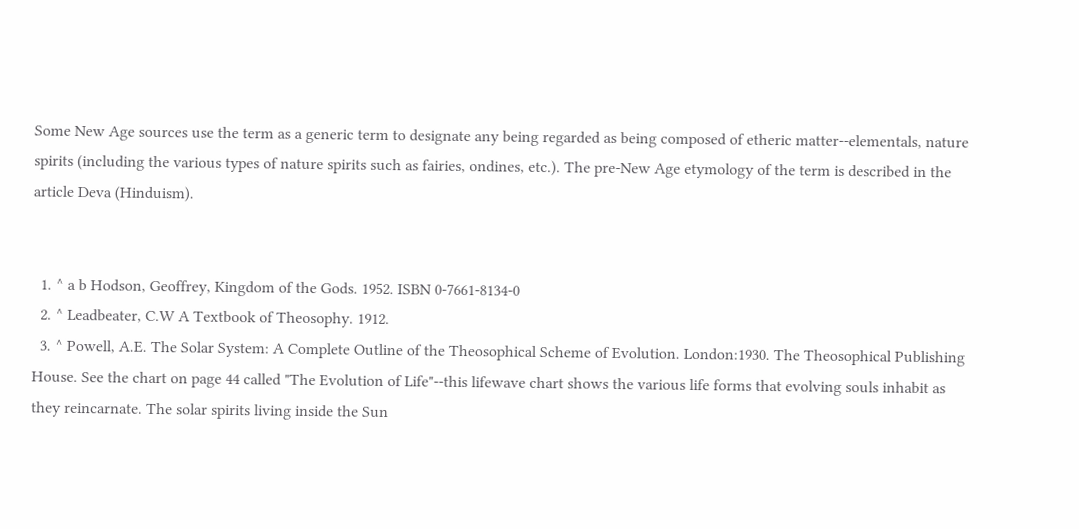Some New Age sources use the term as a generic term to designate any being regarded as being composed of etheric matter--elementals, nature spirits (including the various types of nature spirits such as fairies, ondines, etc.). The pre-New Age etymology of the term is described in the article Deva (Hinduism).


  1. ^ a b Hodson, Geoffrey, Kingdom of the Gods. 1952. ISBN 0-7661-8134-0
  2. ^ Leadbeater, C.W A Textbook of Theosophy. 1912.
  3. ^ Powell, A.E. The Solar System: A Complete Outline of the Theosophical Scheme of Evolution. London:1930. The Theosophical Publishing House. See the chart on page 44 called "The Evolution of Life"--this lifewave chart shows the various life forms that evolving souls inhabit as they reincarnate. The solar spirits living inside the Sun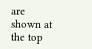are shown at the top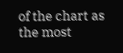of the chart as the most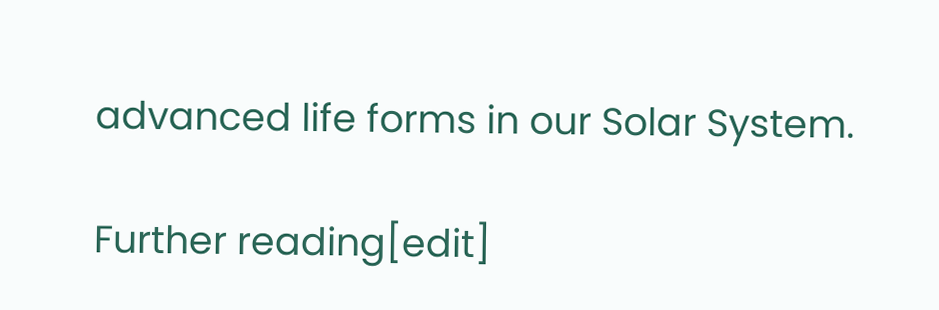advanced life forms in our Solar System.

Further reading[edit]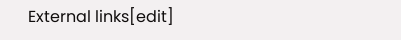External links[edit]